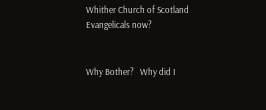Whither Church of Scotland Evangelicals now?


Why Bother?   Why did I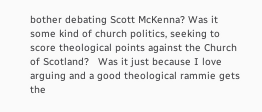bother debating Scott McKenna? Was it some kind of church politics, seeking to score theological points against the Church of Scotland?   Was it just because I love arguing and a good theological rammie gets the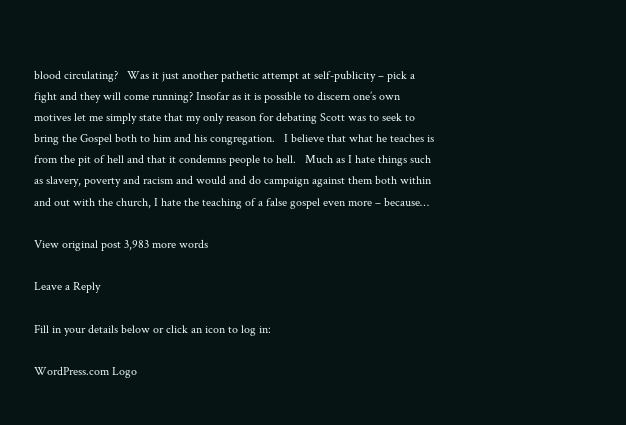blood circulating?   Was it just another pathetic attempt at self-publicity – pick a fight and they will come running? Insofar as it is possible to discern one’s own motives let me simply state that my only reason for debating Scott was to seek to bring the Gospel both to him and his congregation.   I believe that what he teaches is from the pit of hell and that it condemns people to hell.   Much as I hate things such as slavery, poverty and racism and would and do campaign against them both within and out with the church, I hate the teaching of a false gospel even more – because…

View original post 3,983 more words

Leave a Reply

Fill in your details below or click an icon to log in:

WordPress.com Logo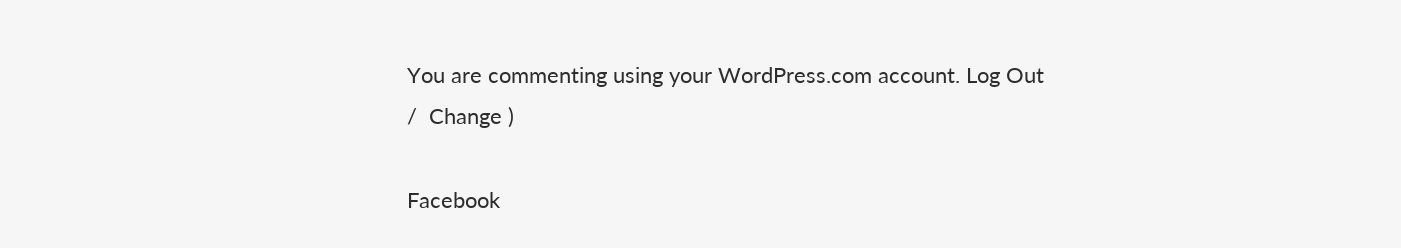You are commenting using your WordPress.com account. Log Out /  Change )

Facebook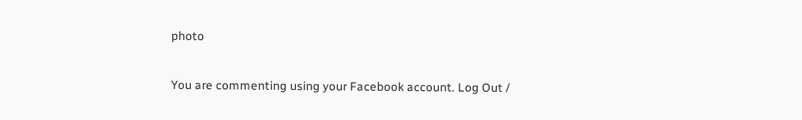photo

You are commenting using your Facebook account. Log Out /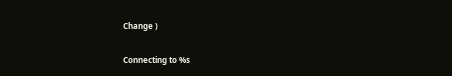Change )

Connecting to %s